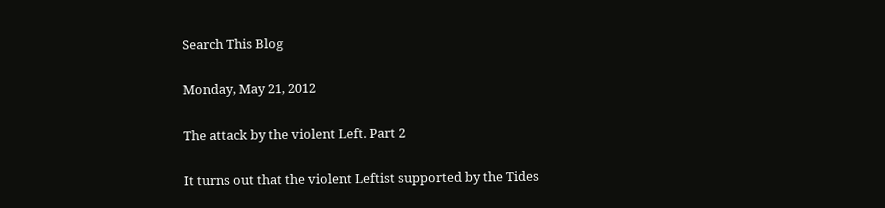Search This Blog

Monday, May 21, 2012

The attack by the violent Left. Part 2

It turns out that the violent Leftist supported by the Tides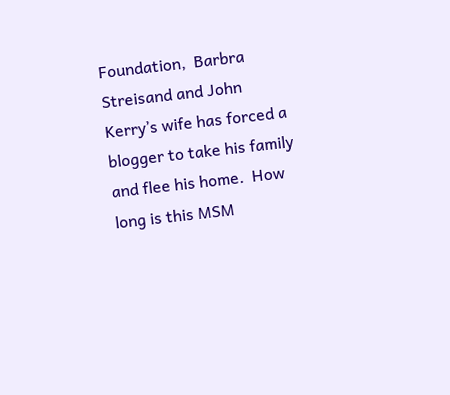Foundation,  Barbra Streisand and John Kerry’s wife has forced a blogger to take his family and flee his home.  How long is this MSM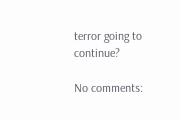terror going to continue?

No comments: